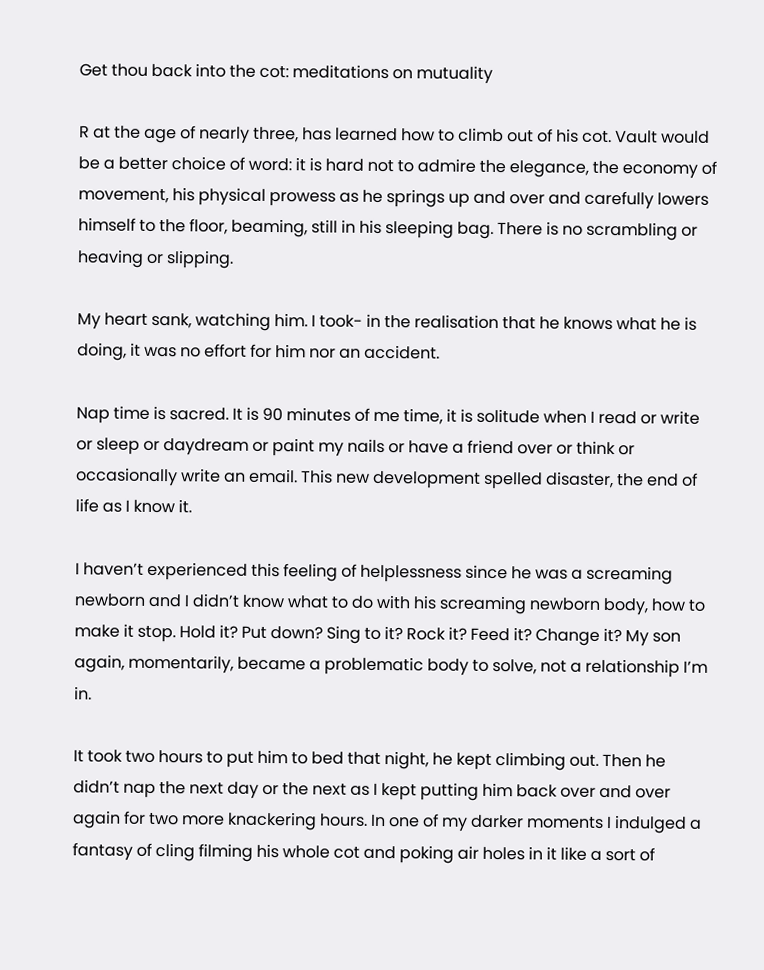Get thou back into the cot: meditations on mutuality

R at the age of nearly three, has learned how to climb out of his cot. Vault would be a better choice of word: it is hard not to admire the elegance, the economy of movement, his physical prowess as he springs up and over and carefully lowers himself to the floor, beaming, still in his sleeping bag. There is no scrambling or heaving or slipping.

My heart sank, watching him. I took- in the realisation that he knows what he is doing, it was no effort for him nor an accident.

Nap time is sacred. It is 90 minutes of me time, it is solitude when I read or write or sleep or daydream or paint my nails or have a friend over or think or occasionally write an email. This new development spelled disaster, the end of life as I know it.

I haven’t experienced this feeling of helplessness since he was a screaming newborn and I didn’t know what to do with his screaming newborn body, how to make it stop. Hold it? Put down? Sing to it? Rock it? Feed it? Change it? My son again, momentarily, became a problematic body to solve, not a relationship I’m in.

It took two hours to put him to bed that night, he kept climbing out. Then he didn’t nap the next day or the next as I kept putting him back over and over again for two more knackering hours. In one of my darker moments I indulged a fantasy of cling filming his whole cot and poking air holes in it like a sort of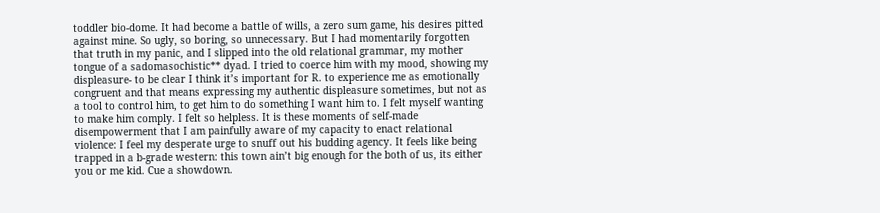toddler bio-dome. It had become a battle of wills, a zero sum game, his desires pitted against mine. So ugly, so boring, so unnecessary. But I had momentarily forgotten that truth in my panic, and I slipped into the old relational grammar, my mother tongue of a sadomasochistic** dyad. I tried to coerce him with my mood, showing my displeasure- to be clear I think it’s important for R. to experience me as emotionally congruent and that means expressing my authentic displeasure sometimes, but not as a tool to control him, to get him to do something I want him to. I felt myself wanting to make him comply. I felt so helpless. It is these moments of self-made disempowerment that I am painfully aware of my capacity to enact relational violence: I feel my desperate urge to snuff out his budding agency. It feels like being trapped in a b-grade western: this town ain’t big enough for the both of us, its either you or me kid. Cue a showdown.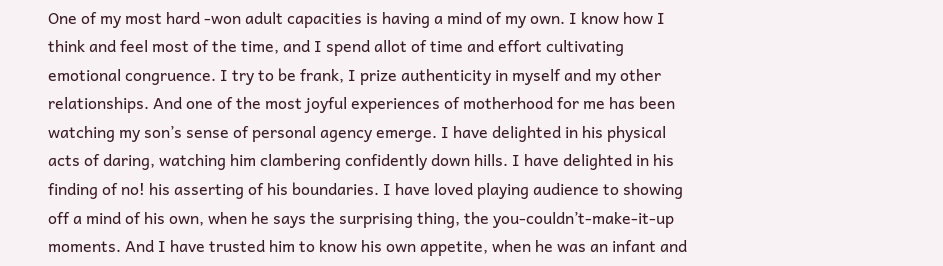One of my most hard -won adult capacities is having a mind of my own. I know how I think and feel most of the time, and I spend allot of time and effort cultivating emotional congruence. I try to be frank, I prize authenticity in myself and my other relationships. And one of the most joyful experiences of motherhood for me has been watching my son’s sense of personal agency emerge. I have delighted in his physical acts of daring, watching him clambering confidently down hills. I have delighted in his finding of no! his asserting of his boundaries. I have loved playing audience to showing off a mind of his own, when he says the surprising thing, the you-couldn’t-make-it-up moments. And I have trusted him to know his own appetite, when he was an infant and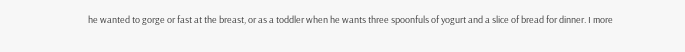he wanted to gorge or fast at the breast, or as a toddler when he wants three spoonfuls of yogurt and a slice of bread for dinner. I more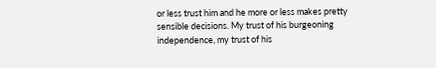or less trust him and he more or less makes pretty sensible decisions. My trust of his burgeoning independence, my trust of his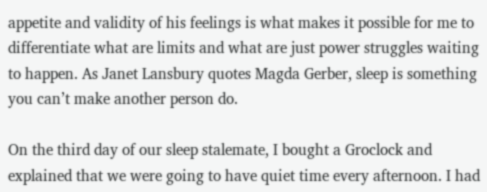appetite and validity of his feelings is what makes it possible for me to differentiate what are limits and what are just power struggles waiting to happen. As Janet Lansbury quotes Magda Gerber, sleep is something you can’t make another person do.

On the third day of our sleep stalemate, I bought a Groclock and explained that we were going to have quiet time every afternoon. I had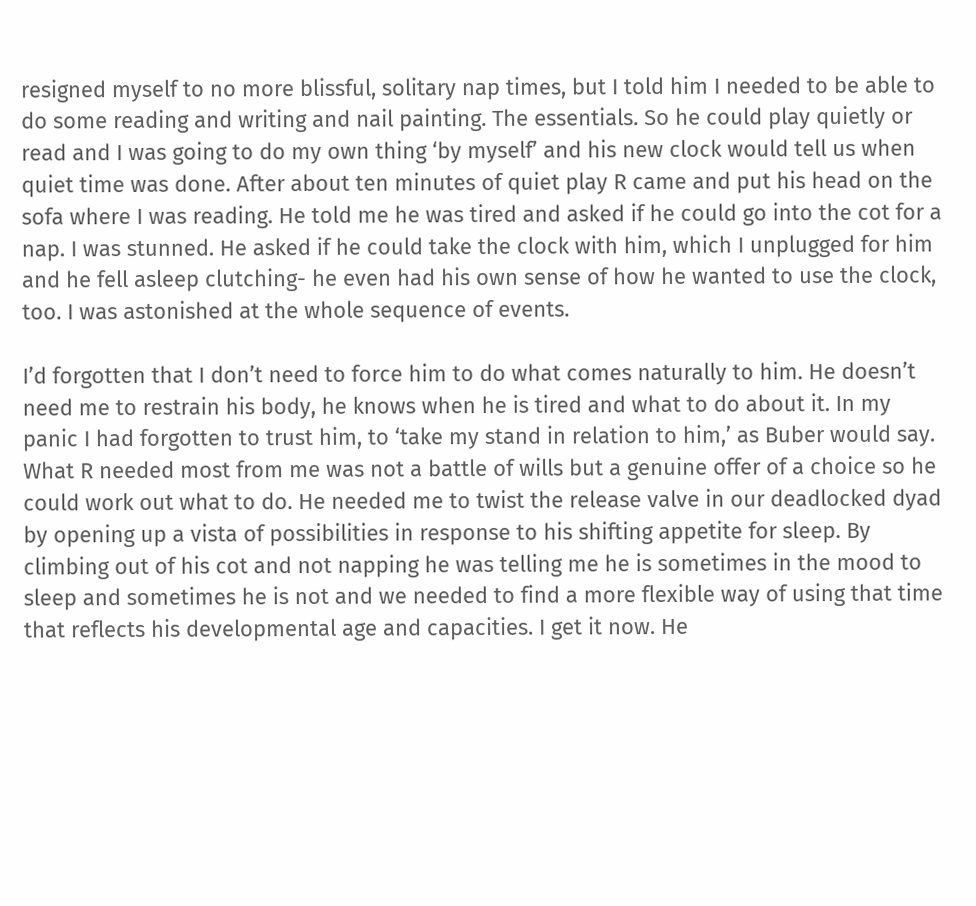resigned myself to no more blissful, solitary nap times, but I told him I needed to be able to do some reading and writing and nail painting. The essentials. So he could play quietly or read and I was going to do my own thing ‘by myself’ and his new clock would tell us when quiet time was done. After about ten minutes of quiet play R came and put his head on the sofa where I was reading. He told me he was tired and asked if he could go into the cot for a nap. I was stunned. He asked if he could take the clock with him, which I unplugged for him and he fell asleep clutching- he even had his own sense of how he wanted to use the clock, too. I was astonished at the whole sequence of events.

I’d forgotten that I don’t need to force him to do what comes naturally to him. He doesn’t need me to restrain his body, he knows when he is tired and what to do about it. In my panic I had forgotten to trust him, to ‘take my stand in relation to him,’ as Buber would say. What R needed most from me was not a battle of wills but a genuine offer of a choice so he could work out what to do. He needed me to twist the release valve in our deadlocked dyad by opening up a vista of possibilities in response to his shifting appetite for sleep. By climbing out of his cot and not napping he was telling me he is sometimes in the mood to sleep and sometimes he is not and we needed to find a more flexible way of using that time that reflects his developmental age and capacities. I get it now. He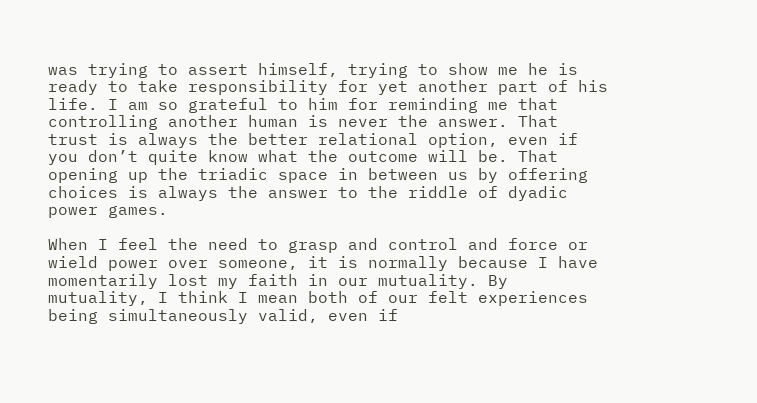was trying to assert himself, trying to show me he is ready to take responsibility for yet another part of his life. I am so grateful to him for reminding me that controlling another human is never the answer. That trust is always the better relational option, even if you don’t quite know what the outcome will be. That opening up the triadic space in between us by offering choices is always the answer to the riddle of dyadic power games.

When I feel the need to grasp and control and force or wield power over someone, it is normally because I have momentarily lost my faith in our mutuality. By mutuality, I think I mean both of our felt experiences being simultaneously valid, even if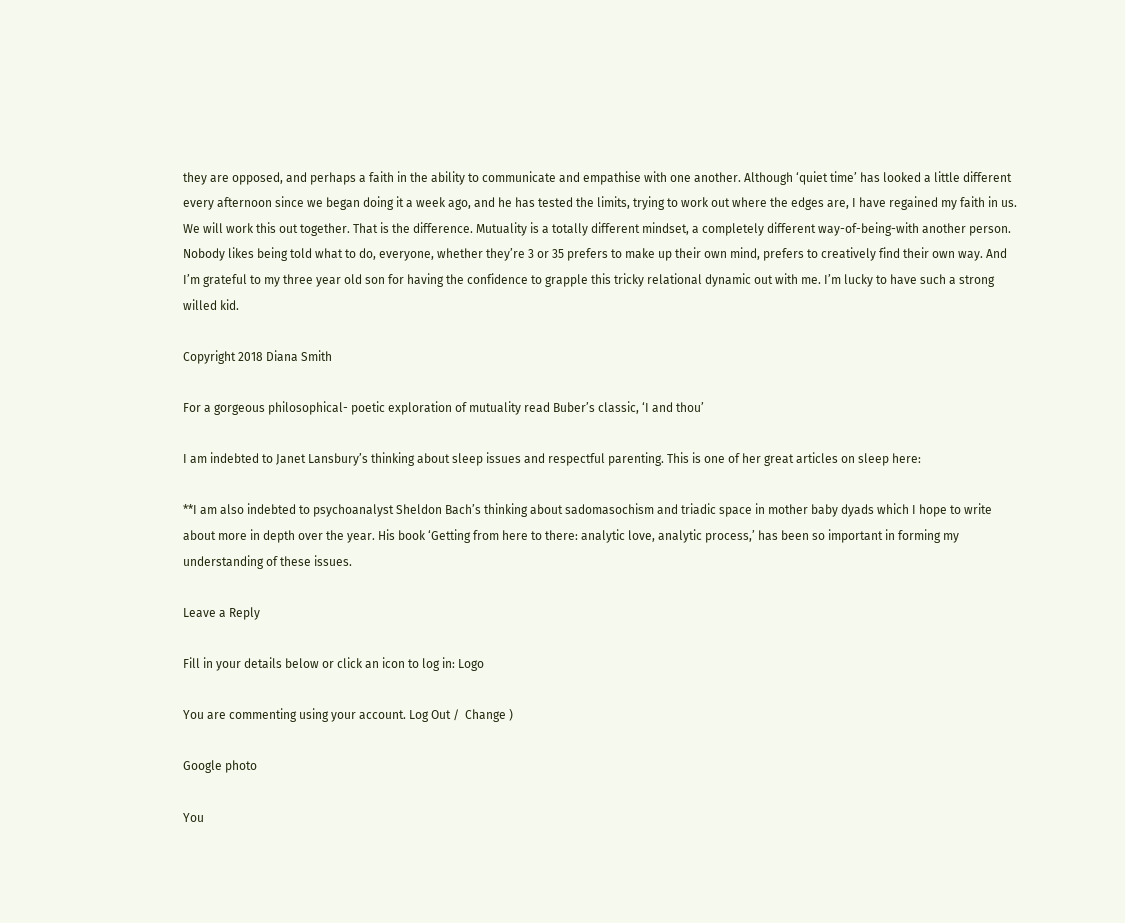they are opposed, and perhaps a faith in the ability to communicate and empathise with one another. Although ‘quiet time’ has looked a little different every afternoon since we began doing it a week ago, and he has tested the limits, trying to work out where the edges are, I have regained my faith in us. We will work this out together. That is the difference. Mutuality is a totally different mindset, a completely different way-of-being-with another person. Nobody likes being told what to do, everyone, whether they’re 3 or 35 prefers to make up their own mind, prefers to creatively find their own way. And I’m grateful to my three year old son for having the confidence to grapple this tricky relational dynamic out with me. I’m lucky to have such a strong willed kid.

Copyright 2018 Diana Smith

For a gorgeous philosophical- poetic exploration of mutuality read Buber’s classic, ‘I and thou’

I am indebted to Janet Lansbury’s thinking about sleep issues and respectful parenting. This is one of her great articles on sleep here:

**I am also indebted to psychoanalyst Sheldon Bach’s thinking about sadomasochism and triadic space in mother baby dyads which I hope to write about more in depth over the year. His book ‘Getting from here to there: analytic love, analytic process,’ has been so important in forming my understanding of these issues.

Leave a Reply

Fill in your details below or click an icon to log in: Logo

You are commenting using your account. Log Out /  Change )

Google photo

You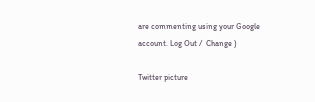are commenting using your Google account. Log Out /  Change )

Twitter picture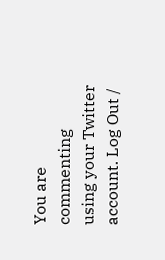You are commenting using your Twitter account. Log Out /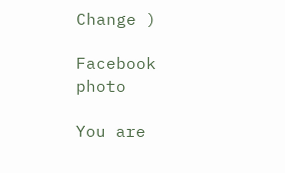Change )

Facebook photo

You are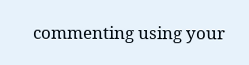commenting using your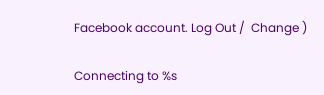Facebook account. Log Out /  Change )

Connecting to %s